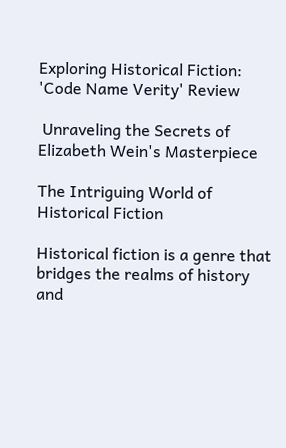Exploring Historical Fiction: 'Code Name Verity' Review

 Unraveling the Secrets of Elizabeth Wein's Masterpiece

The Intriguing World of Historical Fiction

Historical fiction is a genre that bridges the realms of history and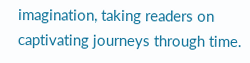imagination, taking readers on captivating journeys through time.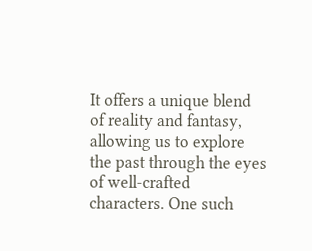It offers a unique blend of reality and fantasy, allowing us to explore the past through the eyes of well-crafted characters. One such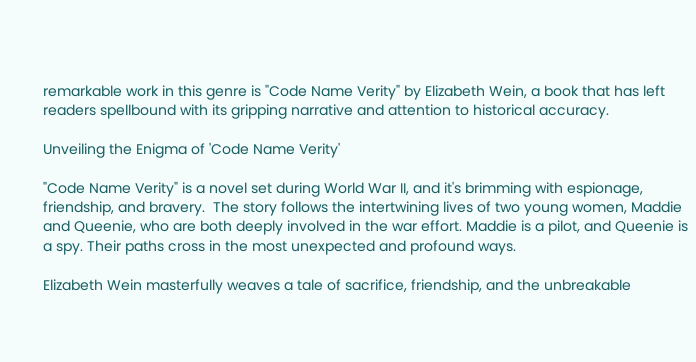remarkable work in this genre is "Code Name Verity" by Elizabeth Wein, a book that has left readers spellbound with its gripping narrative and attention to historical accuracy.

Unveiling the Enigma of 'Code Name Verity'

"Code Name Verity" is a novel set during World War II, and it's brimming with espionage, friendship, and bravery.  The story follows the intertwining lives of two young women, Maddie and Queenie, who are both deeply involved in the war effort. Maddie is a pilot, and Queenie is a spy. Their paths cross in the most unexpected and profound ways.

Elizabeth Wein masterfully weaves a tale of sacrifice, friendship, and the unbreakable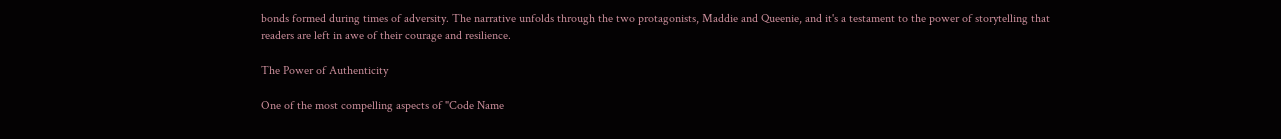bonds formed during times of adversity. The narrative unfolds through the two protagonists, Maddie and Queenie, and it's a testament to the power of storytelling that readers are left in awe of their courage and resilience.

The Power of Authenticity

One of the most compelling aspects of "Code Name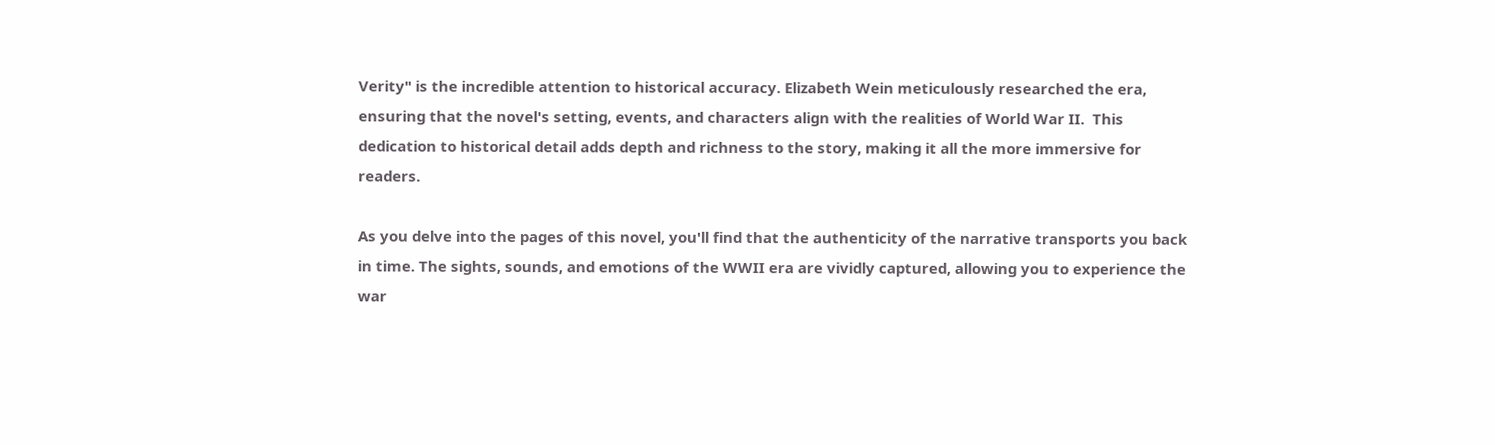Verity" is the incredible attention to historical accuracy. Elizabeth Wein meticulously researched the era, ensuring that the novel's setting, events, and characters align with the realities of World War II.  This dedication to historical detail adds depth and richness to the story, making it all the more immersive for readers.

As you delve into the pages of this novel, you'll find that the authenticity of the narrative transports you back in time. The sights, sounds, and emotions of the WWII era are vividly captured, allowing you to experience the war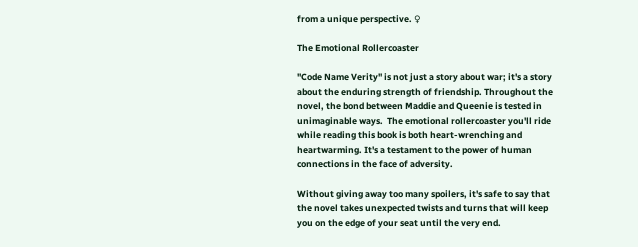from a unique perspective. ♀

The Emotional Rollercoaster

"Code Name Verity" is not just a story about war; it's a story about the enduring strength of friendship. Throughout the novel, the bond between Maddie and Queenie is tested in unimaginable ways.  The emotional rollercoaster you'll ride while reading this book is both heart-wrenching and heartwarming. It's a testament to the power of human connections in the face of adversity.

Without giving away too many spoilers, it's safe to say that the novel takes unexpected twists and turns that will keep you on the edge of your seat until the very end.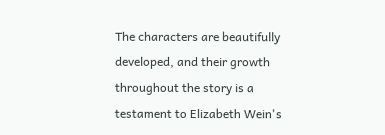The characters are beautifully developed, and their growth throughout the story is a testament to Elizabeth Wein's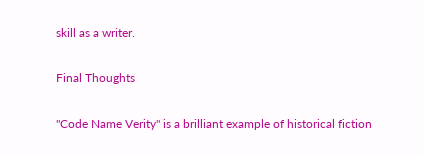skill as a writer.

Final Thoughts

"Code Name Verity" is a brilliant example of historical fiction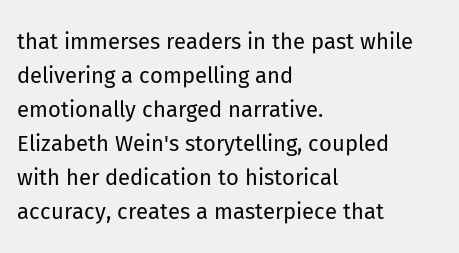that immerses readers in the past while delivering a compelling and emotionally charged narrative.  Elizabeth Wein's storytelling, coupled with her dedication to historical accuracy, creates a masterpiece that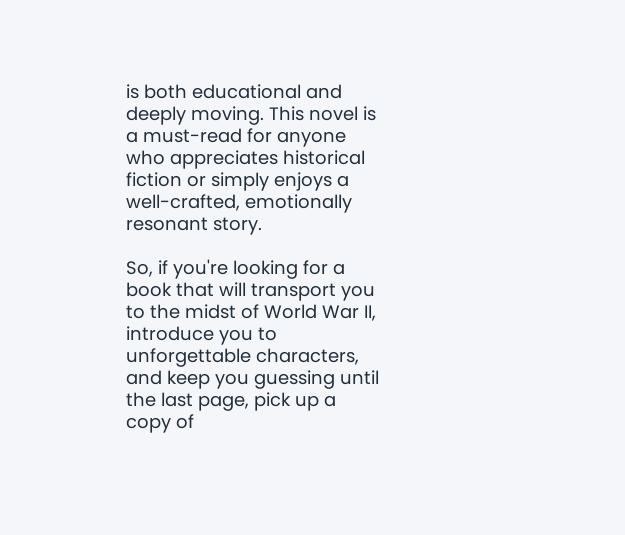is both educational and deeply moving. This novel is a must-read for anyone who appreciates historical fiction or simply enjoys a well-crafted, emotionally resonant story.

So, if you're looking for a book that will transport you to the midst of World War II, introduce you to unforgettable characters, and keep you guessing until the last page, pick up a copy of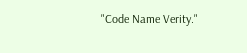"Code Name Verity."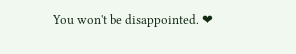You won't be disappointed. ❤